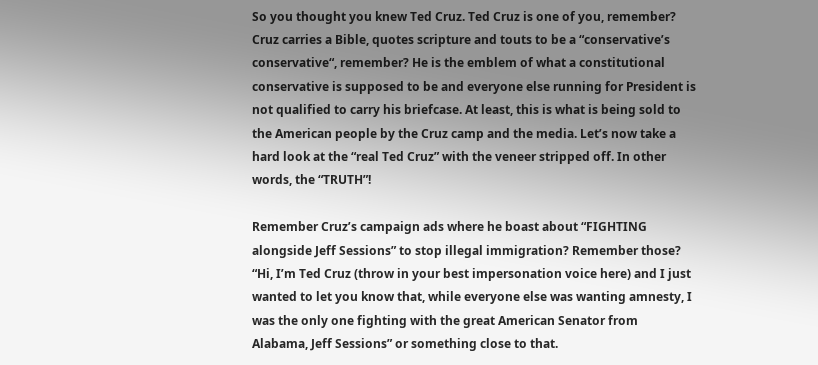So you thought you knew Ted Cruz. Ted Cruz is one of you, remember? Cruz carries a Bible, quotes scripture and touts to be a “conservative’s conservative“, remember? He is the emblem of what a constitutional conservative is supposed to be and everyone else running for President is not qualified to carry his briefcase. At least, this is what is being sold to the American people by the Cruz camp and the media. Let’s now take a hard look at the “real Ted Cruz” with the veneer stripped off. In other words, the “TRUTH”!

Remember Cruz’s campaign ads where he boast about “FIGHTING alongside Jeff Sessions” to stop illegal immigration? Remember those? “Hi, I’m Ted Cruz (throw in your best impersonation voice here) and I just wanted to let you know that, while everyone else was wanting amnesty, I was the only one fighting with the great American Senator from Alabama, Jeff Sessions” or something close to that.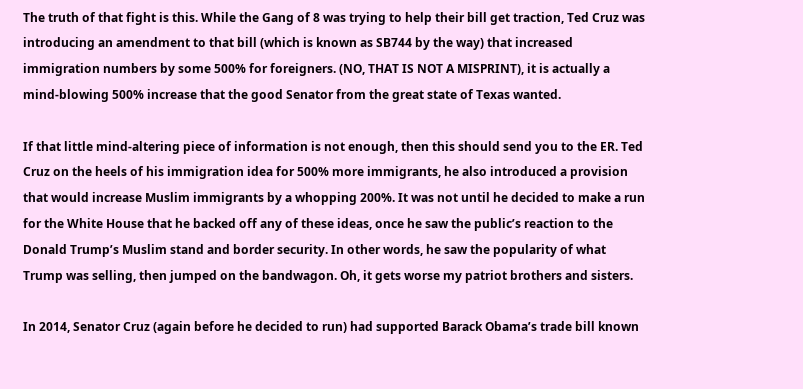The truth of that fight is this. While the Gang of 8 was trying to help their bill get traction, Ted Cruz was introducing an amendment to that bill (which is known as SB744 by the way) that increased immigration numbers by some 500% for foreigners. (NO, THAT IS NOT A MISPRINT), it is actually a mind-blowing 500% increase that the good Senator from the great state of Texas wanted.

If that little mind-altering piece of information is not enough, then this should send you to the ER. Ted Cruz on the heels of his immigration idea for 500% more immigrants, he also introduced a provision that would increase Muslim immigrants by a whopping 200%. It was not until he decided to make a run for the White House that he backed off any of these ideas, once he saw the public’s reaction to the Donald Trump’s Muslim stand and border security. In other words, he saw the popularity of what Trump was selling, then jumped on the bandwagon. Oh, it gets worse my patriot brothers and sisters.

In 2014, Senator Cruz (again before he decided to run) had supported Barack Obama’s trade bill known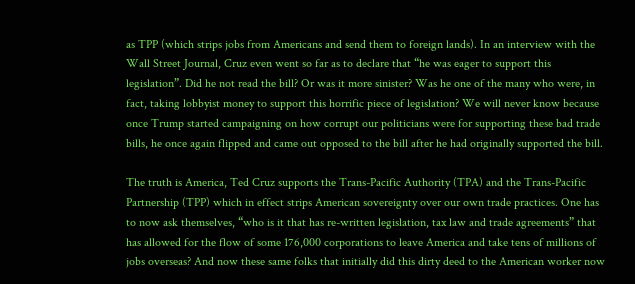as TPP (which strips jobs from Americans and send them to foreign lands). In an interview with the Wall Street Journal, Cruz even went so far as to declare that “he was eager to support this legislation”. Did he not read the bill? Or was it more sinister? Was he one of the many who were, in fact, taking lobbyist money to support this horrific piece of legislation? We will never know because once Trump started campaigning on how corrupt our politicians were for supporting these bad trade bills, he once again flipped and came out opposed to the bill after he had originally supported the bill.

The truth is America, Ted Cruz supports the Trans-Pacific Authority (TPA) and the Trans-Pacific Partnership (TPP) which in effect strips American sovereignty over our own trade practices. One has to now ask themselves, “who is it that has re-written legislation, tax law and trade agreements” that has allowed for the flow of some 176,000 corporations to leave America and take tens of millions of jobs overseas? And now these same folks that initially did this dirty deed to the American worker now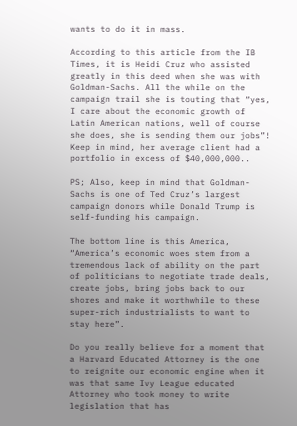wants to do it in mass.

According to this article from the IB Times, it is Heidi Cruz who assisted greatly in this deed when she was with Goldman-Sachs. All the while on the campaign trail she is touting that “yes, I care about the economic growth of Latin American nations, well of course she does, she is sending them our jobs”! Keep in mind, her average client had a portfolio in excess of $40,000,000..

PS; Also, keep in mind that Goldman-Sachs is one of Ted Cruz’s largest campaign donors while Donald Trump is self-funding his campaign.

The bottom line is this America, “America’s economic woes stem from a tremendous lack of ability on the part of politicians to negotiate trade deals, create jobs, bring jobs back to our shores and make it worthwhile to these super-rich industrialists to want to stay here”.

Do you really believe for a moment that a Harvard Educated Attorney is the one to reignite our economic engine when it was that same Ivy League educated Attorney who took money to write legislation that has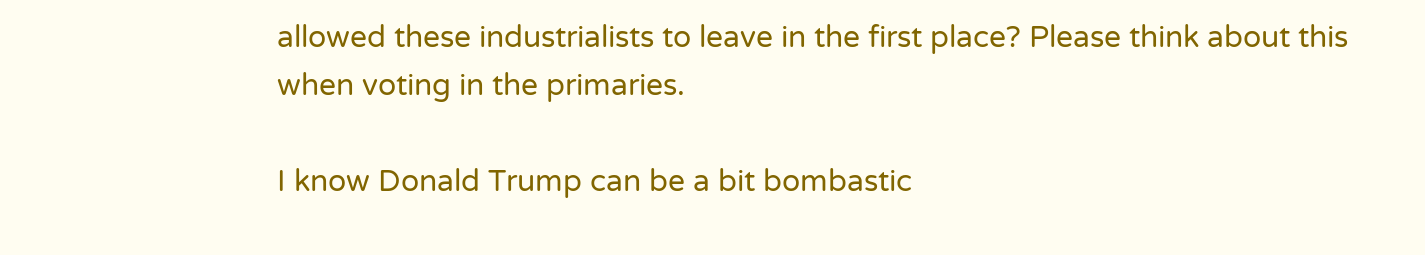allowed these industrialists to leave in the first place? Please think about this when voting in the primaries.

I know Donald Trump can be a bit bombastic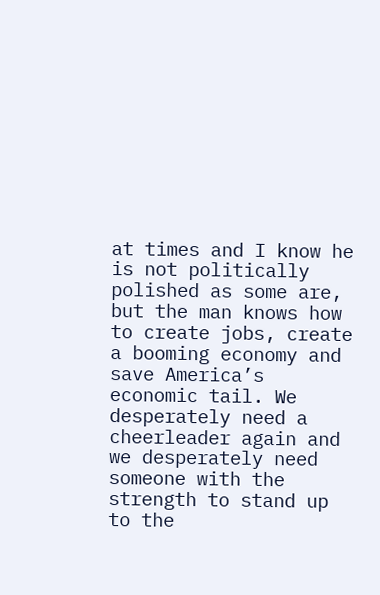at times and I know he is not politically polished as some are, but the man knows how to create jobs, create a booming economy and save America’s economic tail. We desperately need a cheerleader again and we desperately need someone with the strength to stand up to the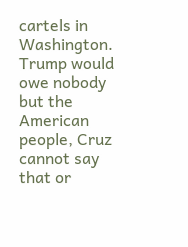cartels in Washington. Trump would owe nobody but the American people, Cruz cannot say that or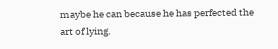maybe he can because he has perfected the art of lying.